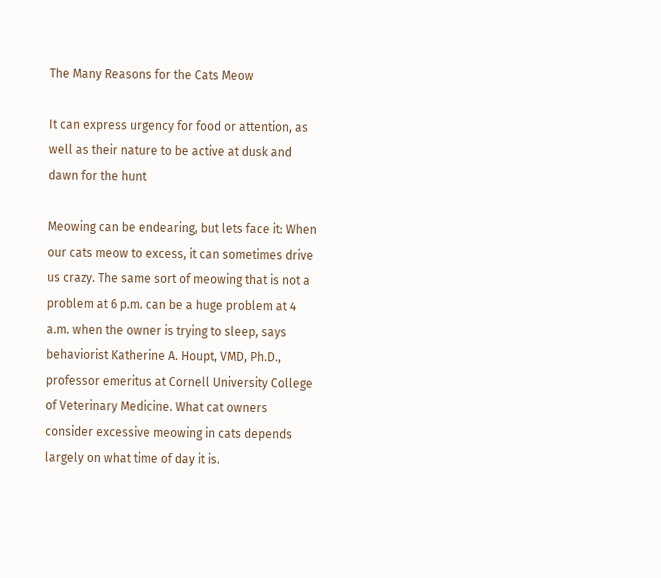The Many Reasons for the Cats Meow

It can express urgency for food or attention, as well as their nature to be active at dusk and dawn for the hunt

Meowing can be endearing, but lets face it: When our cats meow to excess, it can sometimes drive us crazy. The same sort of meowing that is not a problem at 6 p.m. can be a huge problem at 4 a.m. when the owner is trying to sleep, says behaviorist Katherine A. Houpt, VMD, Ph.D., professor emeritus at Cornell University College of Veterinary Medicine. What cat owners consider excessive meowing in cats depends largely on what time of day it is.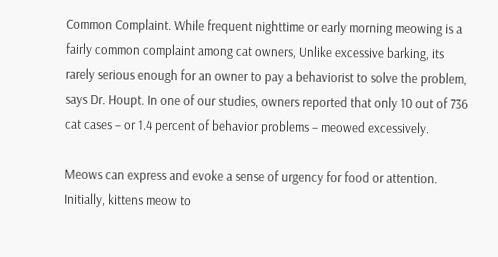Common Complaint. While frequent nighttime or early morning meowing is a fairly common complaint among cat owners, Unlike excessive barking, its rarely serious enough for an owner to pay a behaviorist to solve the problem, says Dr. Houpt. In one of our studies, owners reported that only 10 out of 736 cat cases – or 1.4 percent of behavior problems – meowed excessively.

Meows can express and evoke a sense of urgency for food or attention. Initially, kittens meow to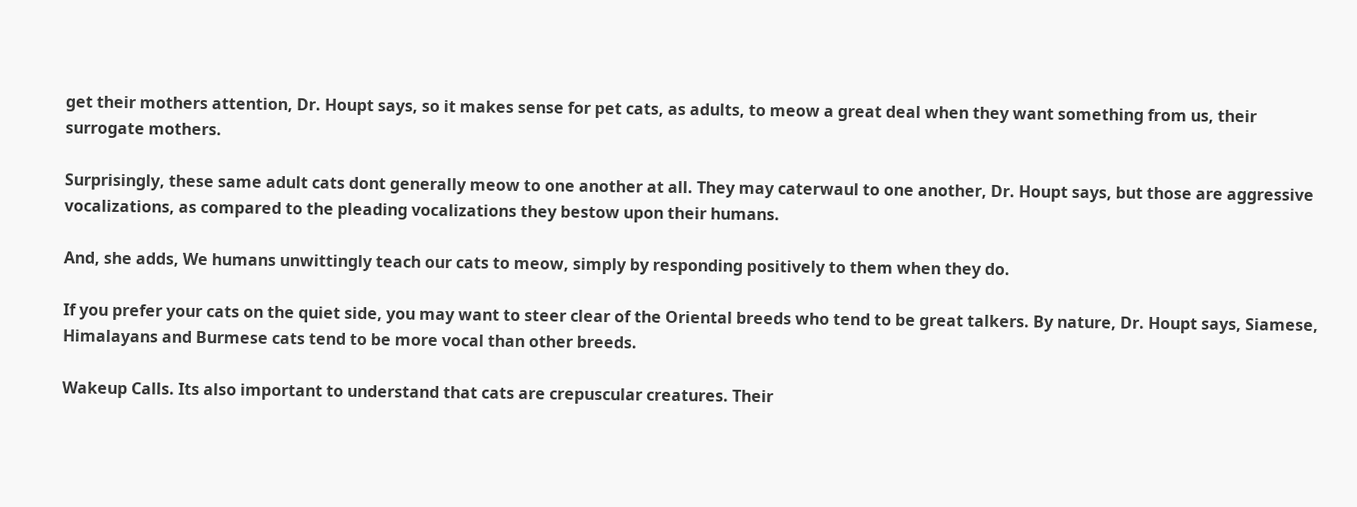get their mothers attention, Dr. Houpt says, so it makes sense for pet cats, as adults, to meow a great deal when they want something from us, their surrogate mothers.

Surprisingly, these same adult cats dont generally meow to one another at all. They may caterwaul to one another, Dr. Houpt says, but those are aggressive vocalizations, as compared to the pleading vocalizations they bestow upon their humans.

And, she adds, We humans unwittingly teach our cats to meow, simply by responding positively to them when they do.

If you prefer your cats on the quiet side, you may want to steer clear of the Oriental breeds who tend to be great talkers. By nature, Dr. Houpt says, Siamese, Himalayans and Burmese cats tend to be more vocal than other breeds.

Wakeup Calls. Its also important to understand that cats are crepuscular creatures. Their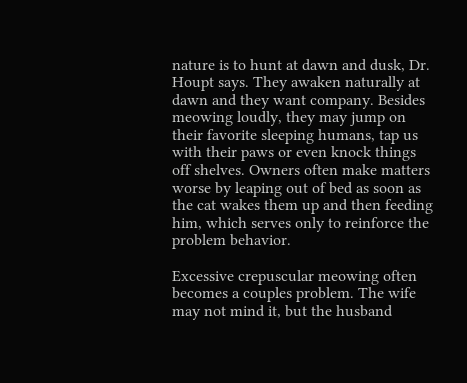nature is to hunt at dawn and dusk, Dr. Houpt says. They awaken naturally at dawn and they want company. Besides meowing loudly, they may jump on their favorite sleeping humans, tap us with their paws or even knock things off shelves. Owners often make matters worse by leaping out of bed as soon as the cat wakes them up and then feeding him, which serves only to reinforce the problem behavior.

Excessive crepuscular meowing often becomes a couples problem. The wife may not mind it, but the husband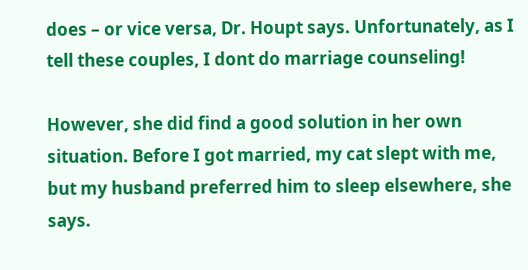does – or vice versa, Dr. Houpt says. Unfortunately, as I tell these couples, I dont do marriage counseling!

However, she did find a good solution in her own situation. Before I got married, my cat slept with me, but my husband preferred him to sleep elsewhere, she says.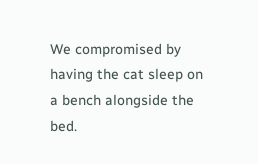We compromised by having the cat sleep on a bench alongside the bed.